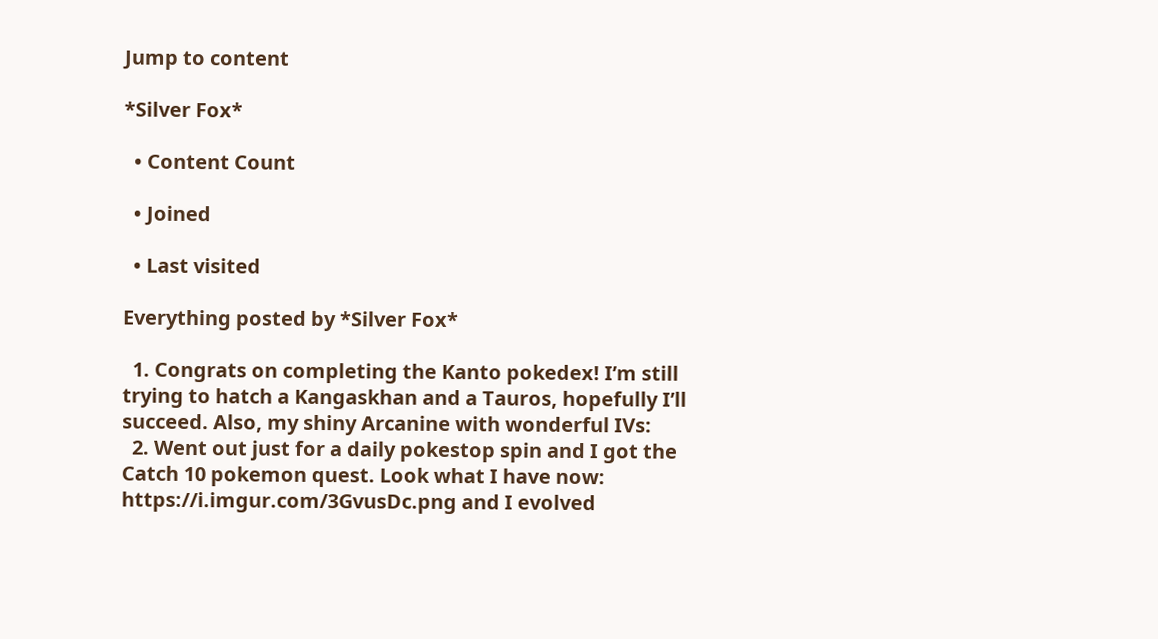Jump to content

*Silver Fox*

  • Content Count

  • Joined

  • Last visited

Everything posted by *Silver Fox*

  1. Congrats on completing the Kanto pokedex! I’m still trying to hatch a Kangaskhan and a Tauros, hopefully I’ll succeed. Also, my shiny Arcanine with wonderful IVs:
  2. Went out just for a daily pokestop spin and I got the Catch 10 pokemon quest. Look what I have now: https://i.imgur.com/3GvusDc.png and I evolved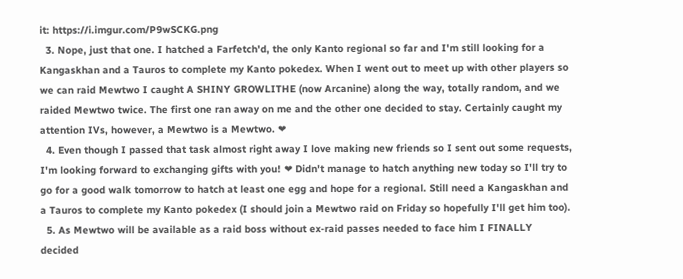it: https://i.imgur.com/P9wSCKG.png
  3. Nope, just that one. I hatched a Farfetch'd, the only Kanto regional so far and I'm still looking for a Kangaskhan and a Tauros to complete my Kanto pokedex. When I went out to meet up with other players so we can raid Mewtwo I caught A SHINY GROWLITHE (now Arcanine) along the way, totally random, and we raided Mewtwo twice. The first one ran away on me and the other one decided to stay. Certainly caught my attention IVs, however, a Mewtwo is a Mewtwo. ❤
  4. Even though I passed that task almost right away I love making new friends so I sent out some requests, I'm looking forward to exchanging gifts with you! ❤ Didn't manage to hatch anything new today so I'll try to go for a good walk tomorrow to hatch at least one egg and hope for a regional. Still need a Kangaskhan and a Tauros to complete my Kanto pokedex (I should join a Mewtwo raid on Friday so hopefully I'll get him too).
  5. As Mewtwo will be available as a raid boss without ex-raid passes needed to face him I FINALLY decided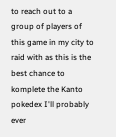to reach out to a group of players of this game in my city to raid with as this is the best chance to komplete the Kanto pokedex I'll probably ever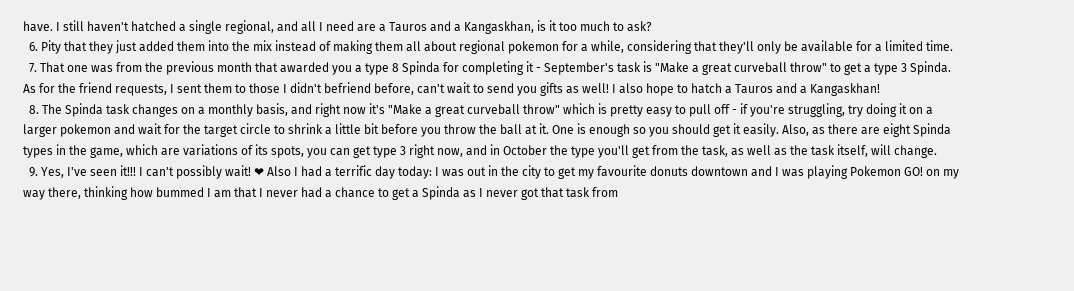have. I still haven't hatched a single regional, and all I need are a Tauros and a Kangaskhan, is it too much to ask?
  6. Pity that they just added them into the mix instead of making them all about regional pokemon for a while, considering that they'll only be available for a limited time.
  7. That one was from the previous month that awarded you a type 8 Spinda for completing it - September's task is "Make a great curveball throw" to get a type 3 Spinda. As for the friend requests, I sent them to those I didn't befriend before, can't wait to send you gifts as well! I also hope to hatch a Tauros and a Kangaskhan!
  8. The Spinda task changes on a monthly basis, and right now it's "Make a great curveball throw" which is pretty easy to pull off - if you're struggling, try doing it on a larger pokemon and wait for the target circle to shrink a little bit before you throw the ball at it. One is enough so you should get it easily. Also, as there are eight Spinda types in the game, which are variations of its spots, you can get type 3 right now, and in October the type you'll get from the task, as well as the task itself, will change.
  9. Yes, I've seen it!!! I can't possibly wait! ❤ Also I had a terrific day today: I was out in the city to get my favourite donuts downtown and I was playing Pokemon GO! on my way there, thinking how bummed I am that I never had a chance to get a Spinda as I never got that task from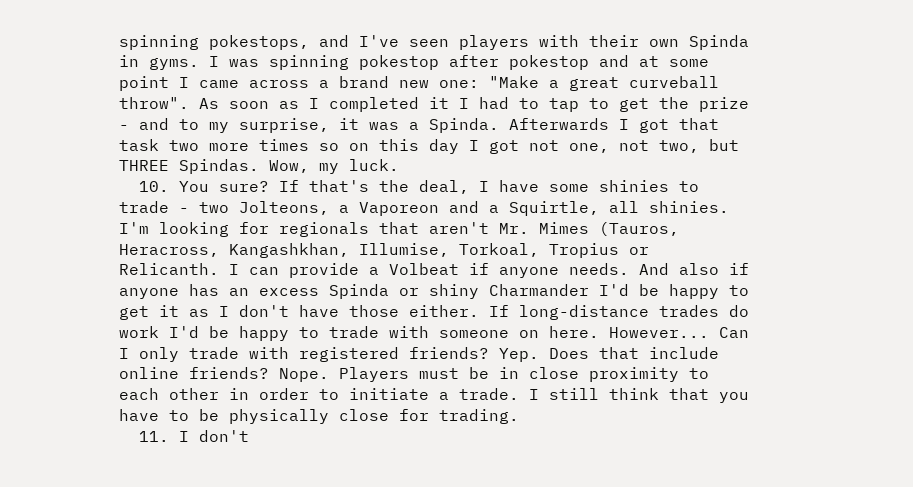spinning pokestops, and I've seen players with their own Spinda in gyms. I was spinning pokestop after pokestop and at some point I came across a brand new one: "Make a great curveball throw". As soon as I completed it I had to tap to get the prize - and to my surprise, it was a Spinda. Afterwards I got that task two more times so on this day I got not one, not two, but THREE Spindas. Wow, my luck.
  10. You sure? If that's the deal, I have some shinies to trade - two Jolteons, a Vaporeon and a Squirtle, all shinies. I'm looking for regionals that aren't Mr. Mimes (Tauros, Heracross, Kangashkhan, Illumise, Torkoal, Tropius or Relicanth. I can provide a Volbeat if anyone needs. And also if anyone has an excess Spinda or shiny Charmander I'd be happy to get it as I don't have those either. If long-distance trades do work I'd be happy to trade with someone on here. However... Can I only trade with registered friends? Yep. Does that include online friends? Nope. Players must be in close proximity to each other in order to initiate a trade. I still think that you have to be physically close for trading.
  11. I don't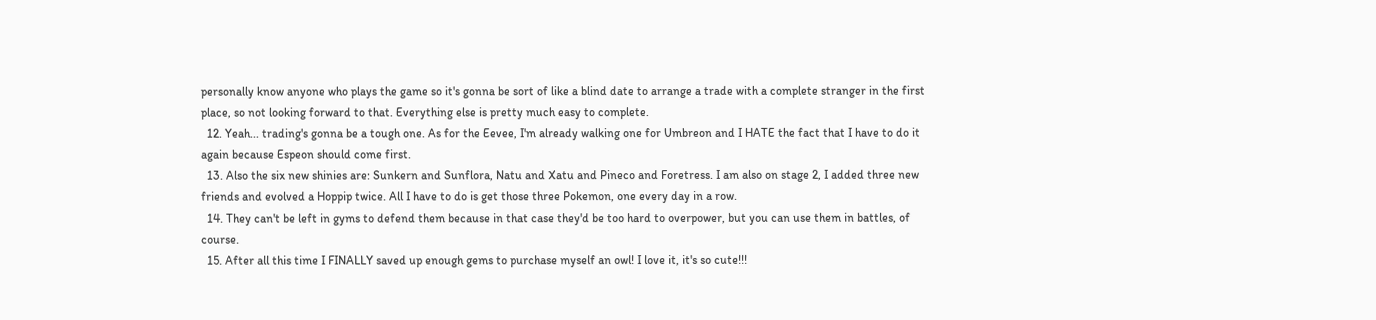personally know anyone who plays the game so it's gonna be sort of like a blind date to arrange a trade with a complete stranger in the first place, so not looking forward to that. Everything else is pretty much easy to complete.
  12. Yeah... trading's gonna be a tough one. As for the Eevee, I'm already walking one for Umbreon and I HATE the fact that I have to do it again because Espeon should come first.
  13. Also the six new shinies are: Sunkern and Sunflora, Natu and Xatu and Pineco and Foretress. I am also on stage 2, I added three new friends and evolved a Hoppip twice. All I have to do is get those three Pokemon, one every day in a row.
  14. They can't be left in gyms to defend them because in that case they'd be too hard to overpower, but you can use them in battles, of course.
  15. After all this time I FINALLY saved up enough gems to purchase myself an owl! I love it, it's so cute!!!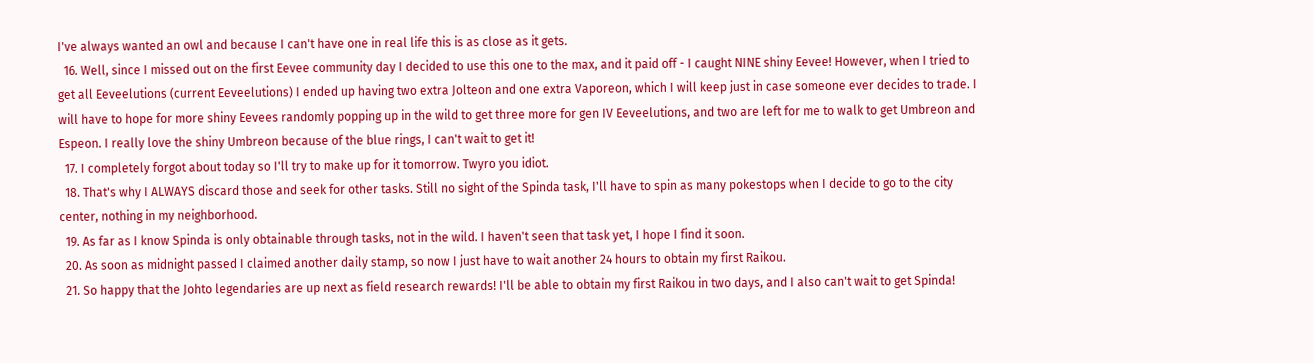I've always wanted an owl and because I can't have one in real life this is as close as it gets.
  16. Well, since I missed out on the first Eevee community day I decided to use this one to the max, and it paid off - I caught NINE shiny Eevee! However, when I tried to get all Eeveelutions (current Eeveelutions) I ended up having two extra Jolteon and one extra Vaporeon, which I will keep just in case someone ever decides to trade. I will have to hope for more shiny Eevees randomly popping up in the wild to get three more for gen IV Eeveelutions, and two are left for me to walk to get Umbreon and Espeon. I really love the shiny Umbreon because of the blue rings, I can't wait to get it!
  17. I completely forgot about today so I'll try to make up for it tomorrow. Twyro you idiot.
  18. That's why I ALWAYS discard those and seek for other tasks. Still no sight of the Spinda task, I'll have to spin as many pokestops when I decide to go to the city center, nothing in my neighborhood.
  19. As far as I know Spinda is only obtainable through tasks, not in the wild. I haven't seen that task yet, I hope I find it soon.
  20. As soon as midnight passed I claimed another daily stamp, so now I just have to wait another 24 hours to obtain my first Raikou.
  21. So happy that the Johto legendaries are up next as field research rewards! I'll be able to obtain my first Raikou in two days, and I also can't wait to get Spinda!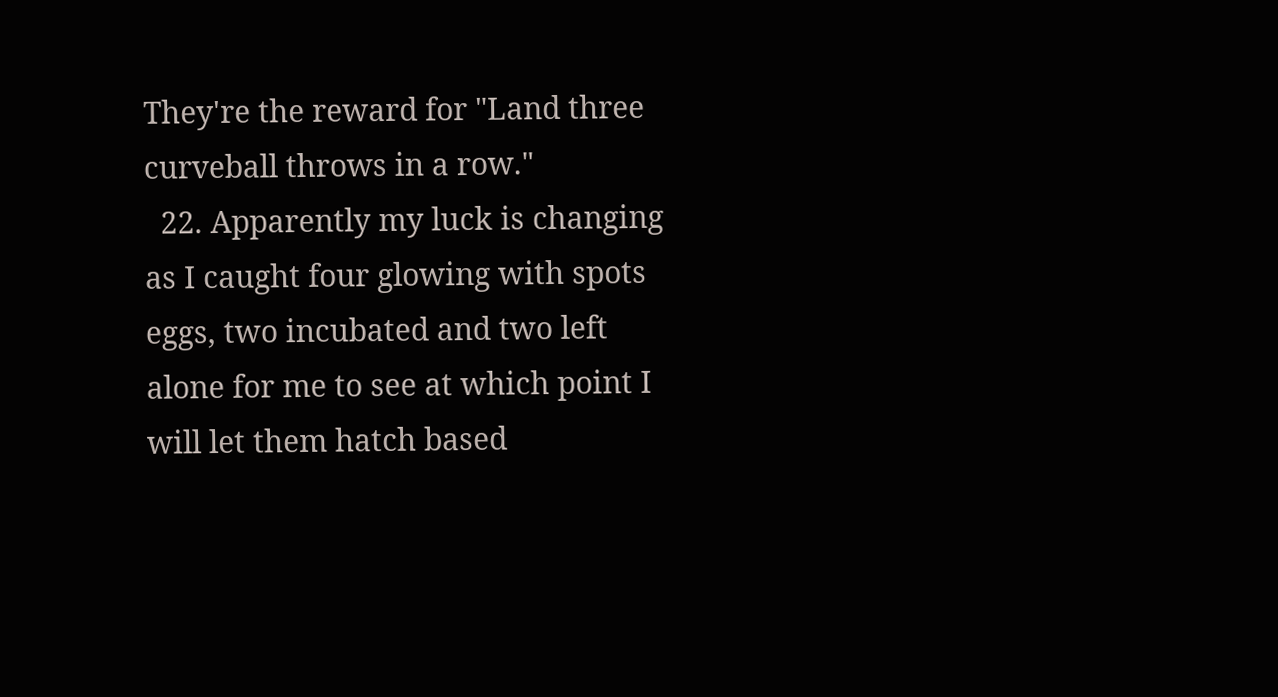They're the reward for "Land three curveball throws in a row."
  22. Apparently my luck is changing as I caught four glowing with spots eggs, two incubated and two left alone for me to see at which point I will let them hatch based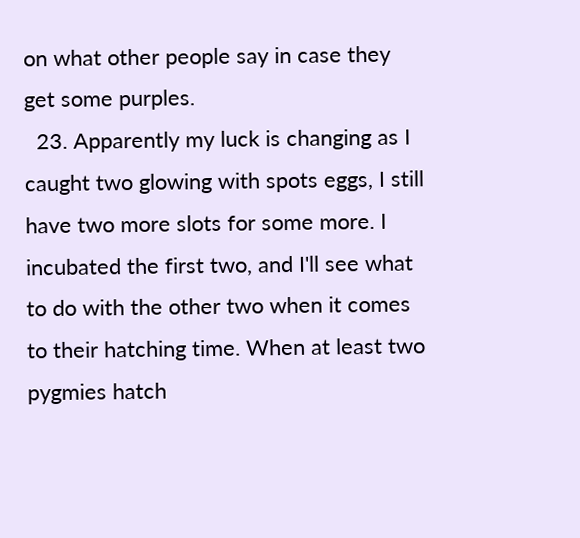on what other people say in case they get some purples.
  23. Apparently my luck is changing as I caught two glowing with spots eggs, I still have two more slots for some more. I incubated the first two, and I'll see what to do with the other two when it comes to their hatching time. When at least two pygmies hatch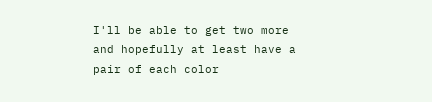I'll be able to get two more and hopefully at least have a pair of each color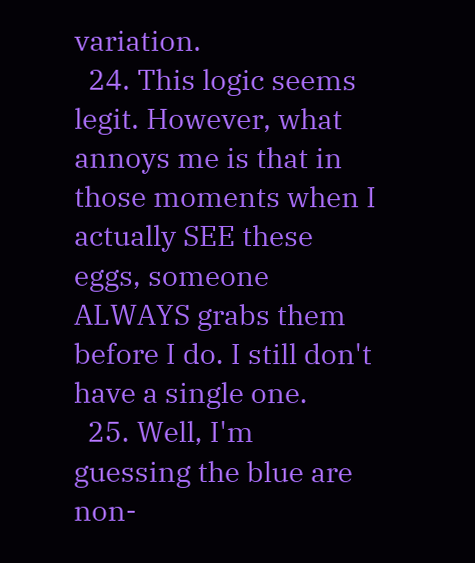variation.
  24. This logic seems legit. However, what annoys me is that in those moments when I actually SEE these eggs, someone ALWAYS grabs them before I do. I still don't have a single one.
  25. Well, I'm guessing the blue are non-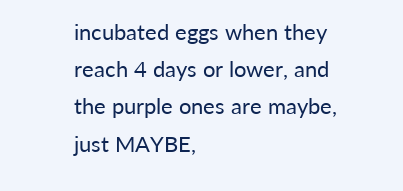incubated eggs when they reach 4 days or lower, and the purple ones are maybe, just MAYBE,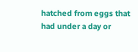hatched from eggs that had under a day or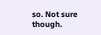so. Not sure though.